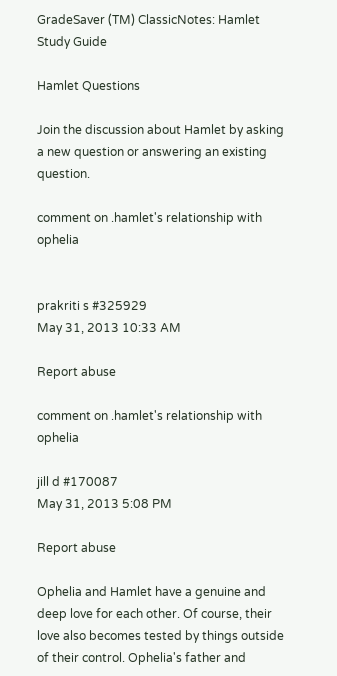GradeSaver (TM) ClassicNotes: Hamlet Study Guide

Hamlet Questions

Join the discussion about Hamlet by asking a new question or answering an existing question.

comment on .hamlet's relationship with ophelia


prakriti s #325929
May 31, 2013 10:33 AM

Report abuse

comment on .hamlet's relationship with ophelia

jill d #170087
May 31, 2013 5:08 PM

Report abuse

Ophelia and Hamlet have a genuine and deep love for each other. Of course, their love also becomes tested by things outside of their control. Ophelia's father and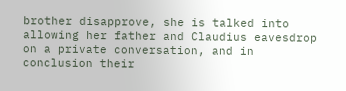brother disapprove, she is talked into allowing her father and Claudius eavesdrop on a private conversation, and in conclusion their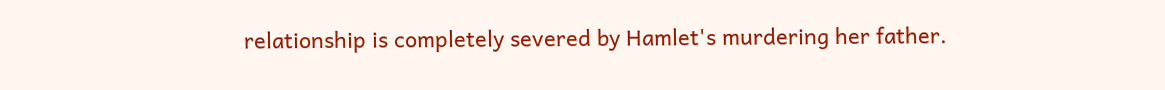relationship is completely severed by Hamlet's murdering her father.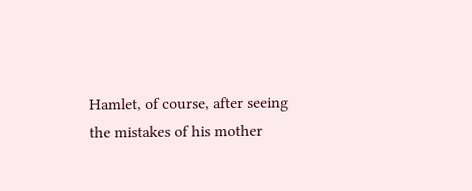Hamlet, of course, after seeing the mistakes of his mother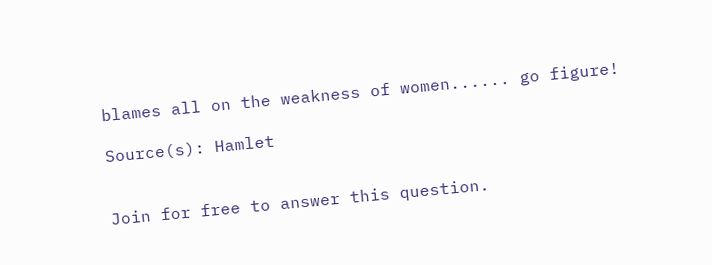blames all on the weakness of women...... go figure!

Source(s): Hamlet


Join for free to answer this question.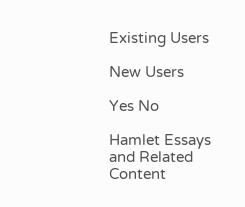Existing Users

New Users

Yes No

Hamlet Essays and Related Content